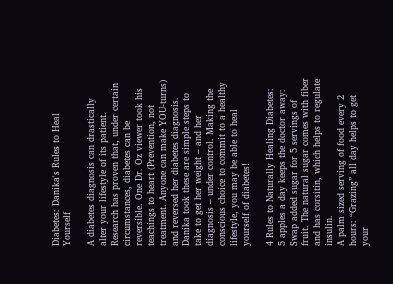Diabetes: Danika's Rules to Heal Yourself

A diabetes diagnosis can drastically alter your lifestyle of its patient. Research has proven that, under certain circumstances, diabetes can be reversible. One Dr. Oz viewer took his teachings to heart (Prevention, not treatment. Anyone can make YOU-turns) and reversed her diabetes diagnosis. Danika took these are simple steps to take to get her weight – and her diagnosis – under control. Making the conscious choice to commit to a healthy lifestyle, you may be able to heal yourself of diabetes!

4 Rules to Naturally Healing Diabetes:
5 apples a day keeps the doctor away: Swap added sugar for 5 servings of fruit. The natural sugar comes with fiber and has corsitin, which helps to regulate insulin.
A palm sized serving of food every 2 hours: “Grazing” all day helps to get your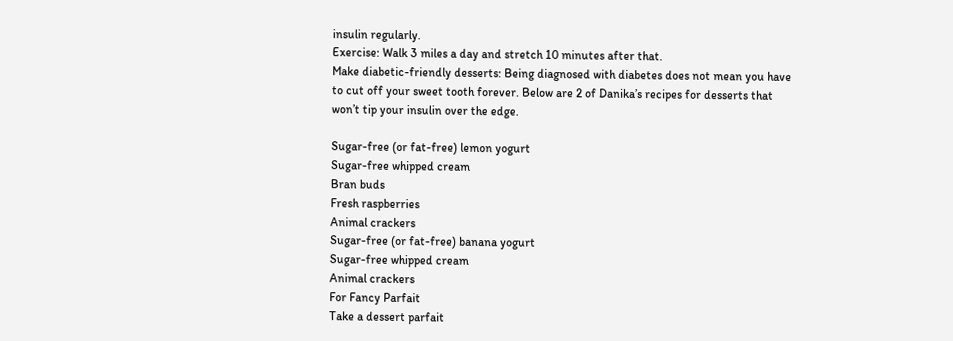insulin regularly.
Exercise: Walk 3 miles a day and stretch 10 minutes after that.
Make diabetic-friendly desserts: Being diagnosed with diabetes does not mean you have to cut off your sweet tooth forever. Below are 2 of Danika’s recipes for desserts that won’t tip your insulin over the edge.

Sugar-free (or fat-free) lemon yogurt
Sugar-free whipped cream
Bran buds
Fresh raspberries
Animal crackers
Sugar-free (or fat-free) banana yogurt
Sugar-free whipped cream
Animal crackers
For Fancy Parfait
Take a dessert parfait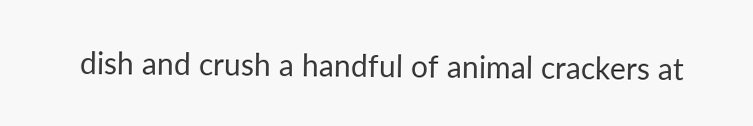dish and crush a handful of animal crackers at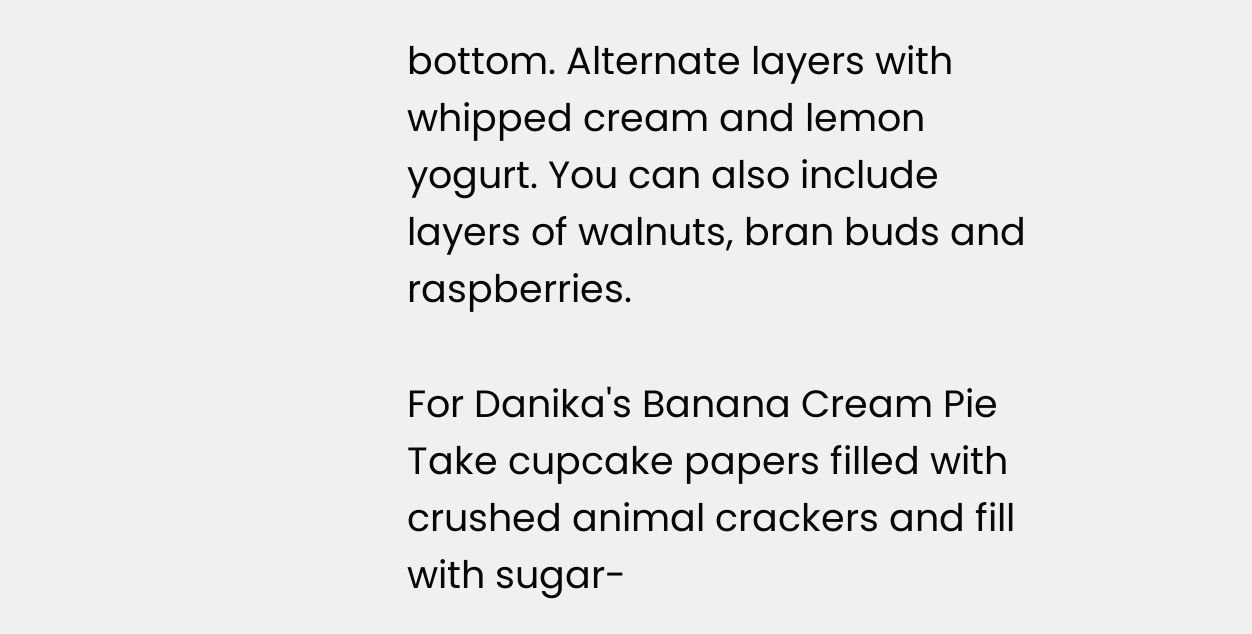bottom. Alternate layers with whipped cream and lemon yogurt. You can also include layers of walnuts, bran buds and raspberries.

For Danika's Banana Cream Pie
Take cupcake papers filled with crushed animal crackers and fill with sugar-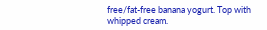free/fat-free banana yogurt. Top with whipped cream.